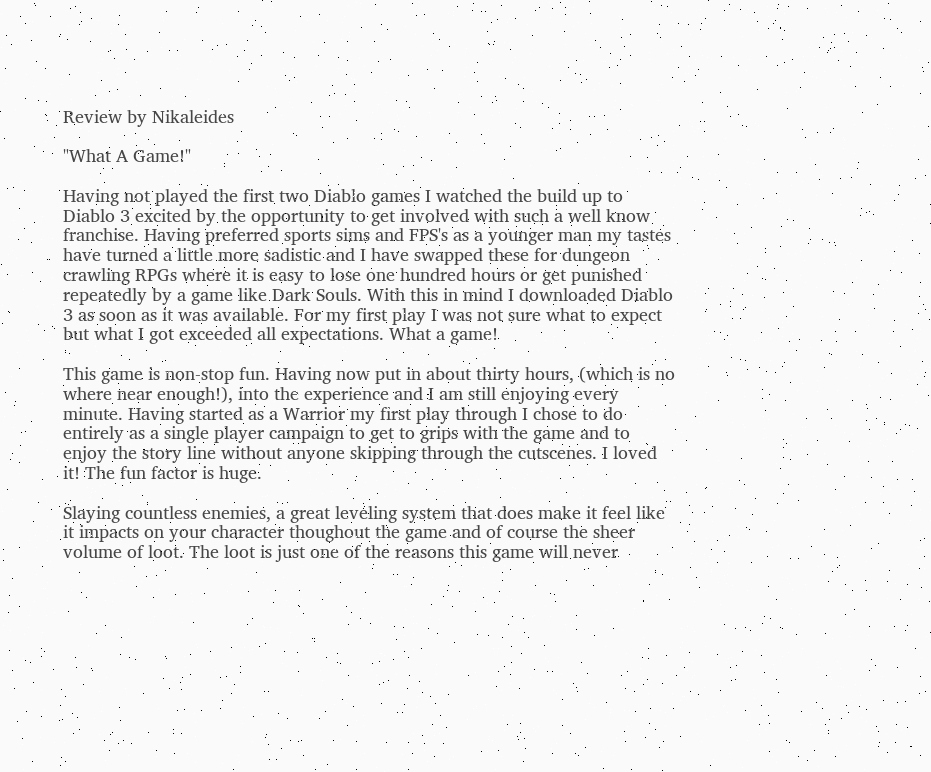Review by Nikaleides

"What A Game!"

Having not played the first two Diablo games I watched the build up to Diablo 3 excited by the opportunity to get involved with such a well know franchise. Having preferred sports sims and FPS's as a younger man my tastes have turned a little more sadistic and I have swapped these for dungeon crawling RPGs where it is easy to lose one hundred hours or get punished repeatedly by a game like Dark Souls. With this in mind I downloaded Diablo 3 as soon as it was available. For my first play I was not sure what to expect but what I got exceeded all expectations. What a game!

This game is non-stop fun. Having now put in about thirty hours, (which is no where near enough!), into the experience and I am still enjoying every minute. Having started as a Warrior my first play through I chose to do entirely as a single player campaign to get to grips with the game and to enjoy the story line without anyone skipping through the cutscenes. I loved it! The fun factor is huge.

Slaying countless enemies, a great leveling system that does make it feel like it impacts on your character thoughout the game and of course the sheer volume of loot. The loot is just one of the reasons this game will never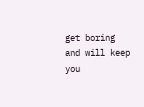get boring and will keep you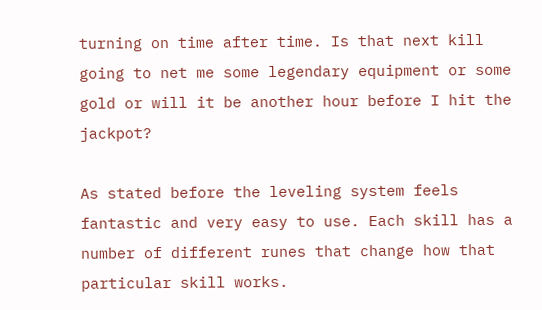turning on time after time. Is that next kill going to net me some legendary equipment or some gold or will it be another hour before I hit the jackpot?

As stated before the leveling system feels fantastic and very easy to use. Each skill has a number of different runes that change how that particular skill works.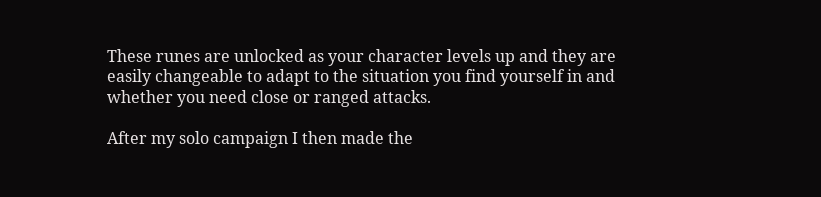These runes are unlocked as your character levels up and they are easily changeable to adapt to the situation you find yourself in and whether you need close or ranged attacks.

After my solo campaign I then made the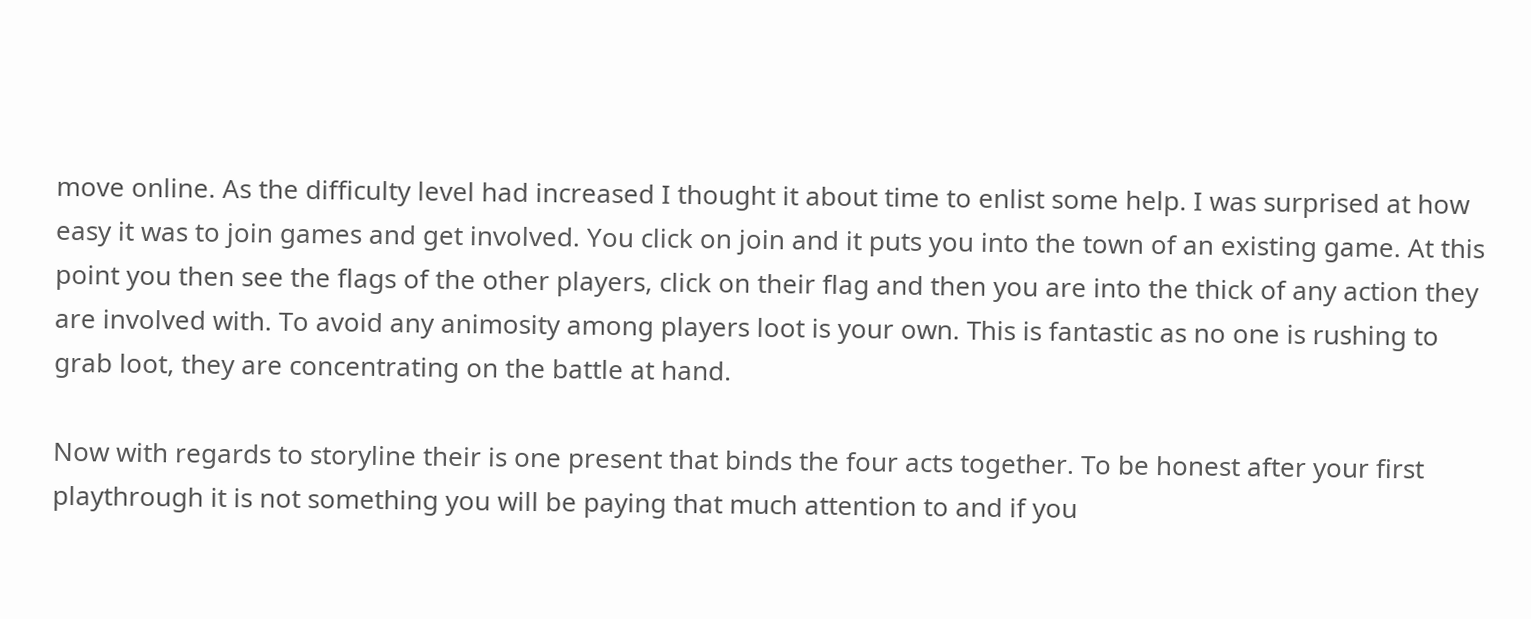move online. As the difficulty level had increased I thought it about time to enlist some help. I was surprised at how easy it was to join games and get involved. You click on join and it puts you into the town of an existing game. At this point you then see the flags of the other players, click on their flag and then you are into the thick of any action they are involved with. To avoid any animosity among players loot is your own. This is fantastic as no one is rushing to grab loot, they are concentrating on the battle at hand.

Now with regards to storyline their is one present that binds the four acts together. To be honest after your first playthrough it is not something you will be paying that much attention to and if you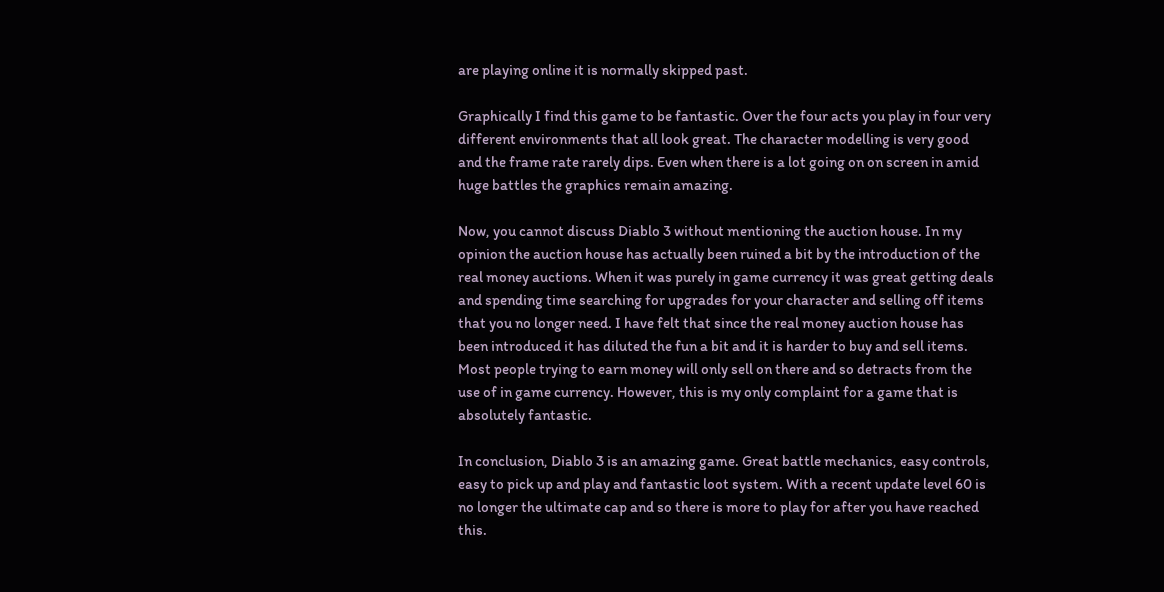are playing online it is normally skipped past.

Graphically I find this game to be fantastic. Over the four acts you play in four very different environments that all look great. The character modelling is very good and the frame rate rarely dips. Even when there is a lot going on on screen in amid huge battles the graphics remain amazing.

Now, you cannot discuss Diablo 3 without mentioning the auction house. In my opinion the auction house has actually been ruined a bit by the introduction of the real money auctions. When it was purely in game currency it was great getting deals and spending time searching for upgrades for your character and selling off items that you no longer need. I have felt that since the real money auction house has been introduced it has diluted the fun a bit and it is harder to buy and sell items. Most people trying to earn money will only sell on there and so detracts from the use of in game currency. However, this is my only complaint for a game that is absolutely fantastic.

In conclusion, Diablo 3 is an amazing game. Great battle mechanics, easy controls, easy to pick up and play and fantastic loot system. With a recent update level 60 is no longer the ultimate cap and so there is more to play for after you have reached this.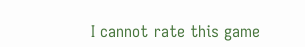I cannot rate this game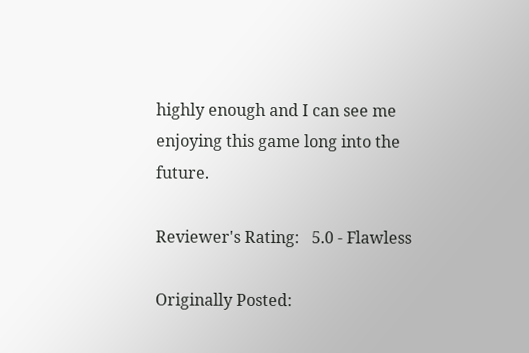highly enough and I can see me enjoying this game long into the future.

Reviewer's Rating:   5.0 - Flawless

Originally Posted: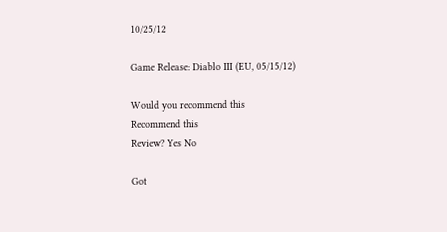10/25/12

Game Release: Diablo III (EU, 05/15/12)

Would you recommend this
Recommend this
Review? Yes No

Got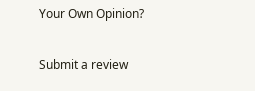Your Own Opinion?

Submit a review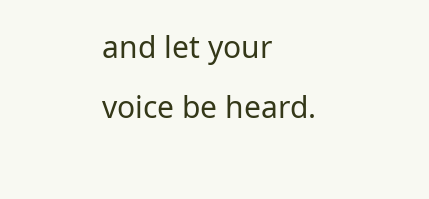and let your voice be heard.